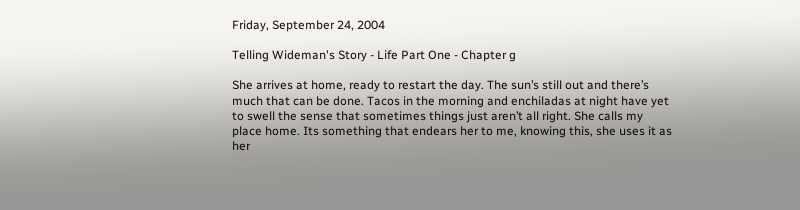Friday, September 24, 2004

Telling Wideman's Story - Life Part One - Chapter g

She arrives at home, ready to restart the day. The sun’s still out and there’s much that can be done. Tacos in the morning and enchiladas at night have yet to swell the sense that sometimes things just aren’t all right. She calls my place home. Its something that endears her to me, knowing this, she uses it as her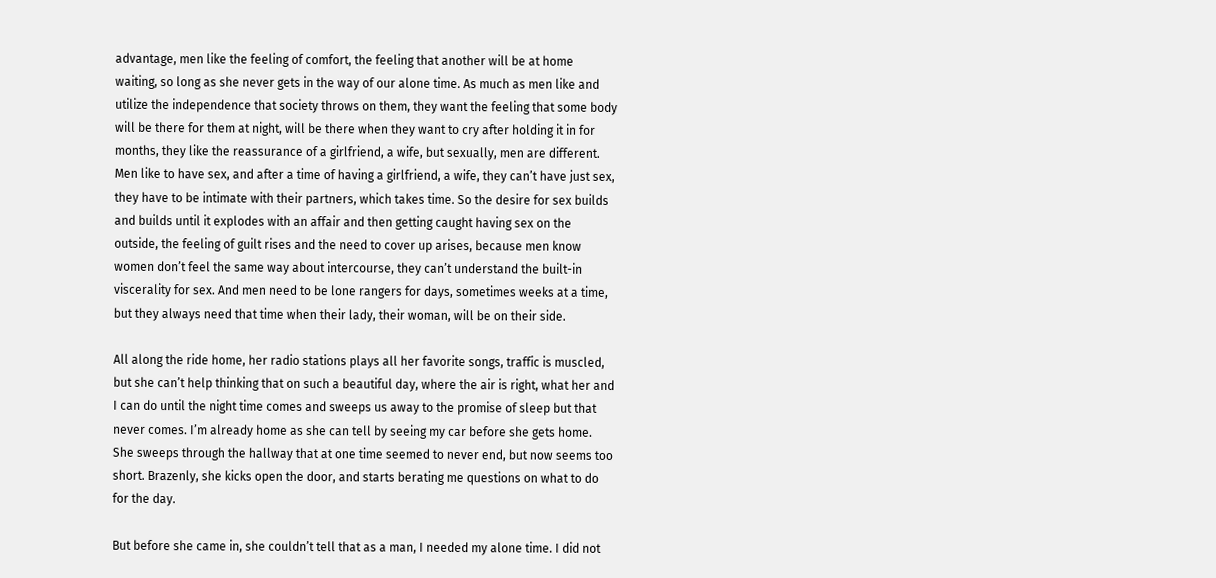advantage, men like the feeling of comfort, the feeling that another will be at home waiting, so long as she never gets in the way of our alone time. As much as men like and utilize the independence that society throws on them, they want the feeling that some body will be there for them at night, will be there when they want to cry after holding it in for months, they like the reassurance of a girlfriend, a wife, but sexually, men are different. Men like to have sex, and after a time of having a girlfriend, a wife, they can’t have just sex, they have to be intimate with their partners, which takes time. So the desire for sex builds and builds until it explodes with an affair and then getting caught having sex on the outside, the feeling of guilt rises and the need to cover up arises, because men know women don’t feel the same way about intercourse, they can’t understand the built-in viscerality for sex. And men need to be lone rangers for days, sometimes weeks at a time, but they always need that time when their lady, their woman, will be on their side.

All along the ride home, her radio stations plays all her favorite songs, traffic is muscled, but she can’t help thinking that on such a beautiful day, where the air is right, what her and I can do until the night time comes and sweeps us away to the promise of sleep but that never comes. I’m already home as she can tell by seeing my car before she gets home. She sweeps through the hallway that at one time seemed to never end, but now seems too short. Brazenly, she kicks open the door, and starts berating me questions on what to do for the day.

But before she came in, she couldn’t tell that as a man, I needed my alone time. I did not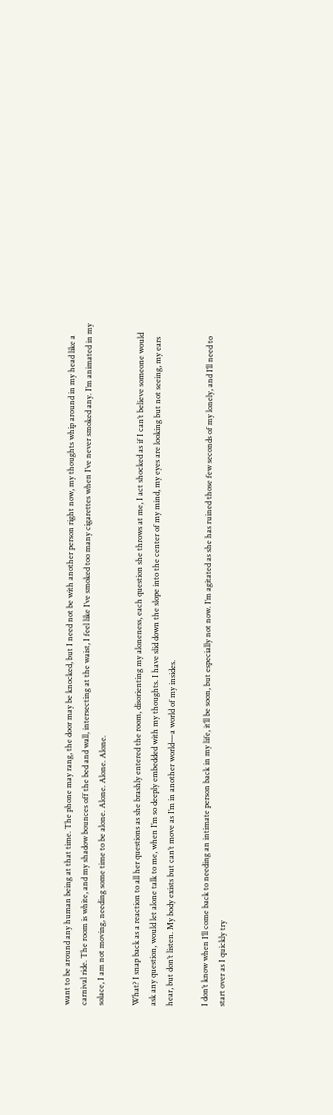want to be around any human being at that time. The phone may rang, the door may be knocked, but I need not be with another person right now, my thoughts whip around in my head like a carnival ride. The room is white, and my shadow bounces off the bed and wall, intersecting at the waist, I feel like I’ve smoked too many cigarettes when I’ve never smoked any. I’m animated in my solace, I am not moving, needing some time to be alone. Alone. Alone. Alone.

What? I snap back as a reaction to all her questions as she brashly entered the room, disorienting my aloneness, each question she throws at me, I act shocked as if I can’t believe someone would ask any question, would let alone talk to me, when I’m so deeply embedded with my thoughts. I have slid down the slope into the center of my mind, my eyes are looking but not seeing, my ears hear, but don’t listen. My body exists but can’t move as I’m in another world—a world of my insides.

I don’t know when I’ll come back to needing an intimate person back in my life, it’ll be soon, but especially not now. I’m agitated as she has ruined those few seconds of my lonely, and I’ll need to start over as I quickly try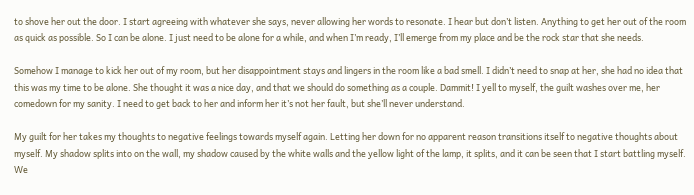to shove her out the door. I start agreeing with whatever she says, never allowing her words to resonate. I hear but don’t listen. Anything to get her out of the room as quick as possible. So I can be alone. I just need to be alone for a while, and when I’m ready, I’ll emerge from my place and be the rock star that she needs.

Somehow I manage to kick her out of my room, but her disappointment stays and lingers in the room like a bad smell. I didn’t need to snap at her, she had no idea that this was my time to be alone. She thought it was a nice day, and that we should do something as a couple. Dammit! I yell to myself, the guilt washes over me, her comedown for my sanity. I need to get back to her and inform her it’s not her fault, but she’ll never understand.

My guilt for her takes my thoughts to negative feelings towards myself again. Letting her down for no apparent reason transitions itself to negative thoughts about myself. My shadow splits into on the wall, my shadow caused by the white walls and the yellow light of the lamp, it splits, and it can be seen that I start battling myself. We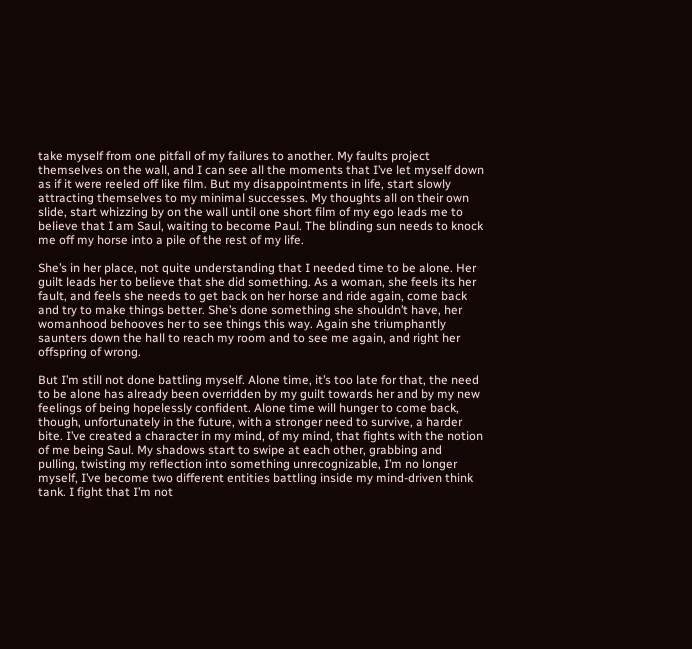take myself from one pitfall of my failures to another. My faults project themselves on the wall, and I can see all the moments that I’ve let myself down as if it were reeled off like film. But my disappointments in life, start slowly attracting themselves to my minimal successes. My thoughts all on their own slide, start whizzing by on the wall until one short film of my ego leads me to believe that I am Saul, waiting to become Paul. The blinding sun needs to knock me off my horse into a pile of the rest of my life.

She’s in her place, not quite understanding that I needed time to be alone. Her guilt leads her to believe that she did something. As a woman, she feels its her fault, and feels she needs to get back on her horse and ride again, come back and try to make things better. She’s done something she shouldn’t have, her womanhood behooves her to see things this way. Again she triumphantly saunters down the hall to reach my room and to see me again, and right her offspring of wrong.

But I’m still not done battling myself. Alone time, it’s too late for that, the need to be alone has already been overridden by my guilt towards her and by my new feelings of being hopelessly confident. Alone time will hunger to come back, though, unfortunately in the future, with a stronger need to survive, a harder bite. I’ve created a character in my mind, of my mind, that fights with the notion of me being Saul. My shadows start to swipe at each other, grabbing and pulling, twisting my reflection into something unrecognizable, I’m no longer myself, I’ve become two different entities battling inside my mind-driven think tank. I fight that I’m not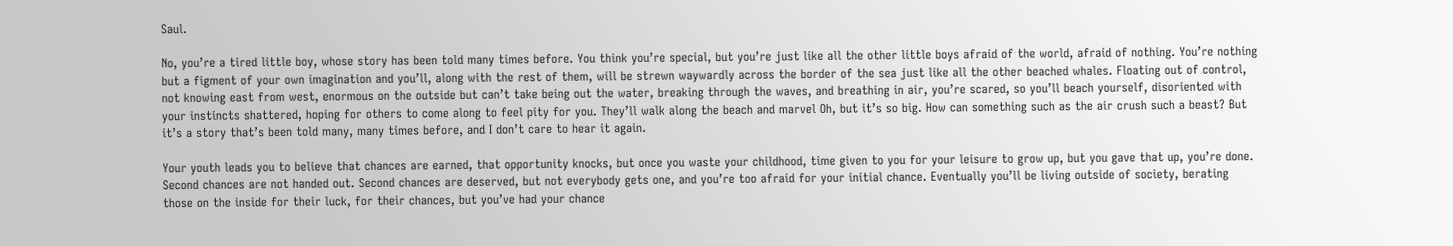Saul.

No, you’re a tired little boy, whose story has been told many times before. You think you’re special, but you’re just like all the other little boys afraid of the world, afraid of nothing. You’re nothing but a figment of your own imagination and you’ll, along with the rest of them, will be strewn waywardly across the border of the sea just like all the other beached whales. Floating out of control, not knowing east from west, enormous on the outside but can’t take being out the water, breaking through the waves, and breathing in air, you’re scared, so you’ll beach yourself, disoriented with your instincts shattered, hoping for others to come along to feel pity for you. They’ll walk along the beach and marvel Oh, but it’s so big. How can something such as the air crush such a beast? But it’s a story that’s been told many, many times before, and I don’t care to hear it again.

Your youth leads you to believe that chances are earned, that opportunity knocks, but once you waste your childhood, time given to you for your leisure to grow up, but you gave that up, you’re done. Second chances are not handed out. Second chances are deserved, but not everybody gets one, and you’re too afraid for your initial chance. Eventually you’ll be living outside of society, berating those on the inside for their luck, for their chances, but you’ve had your chance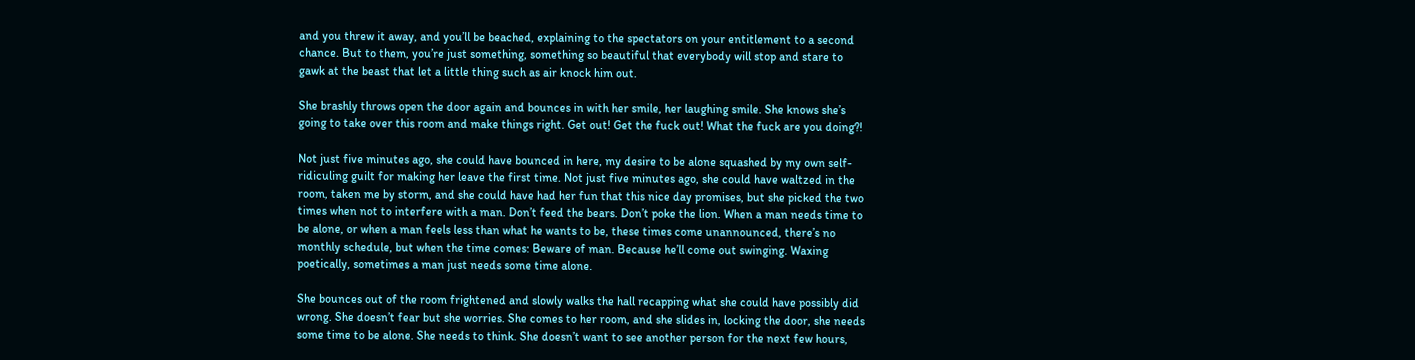and you threw it away, and you’ll be beached, explaining to the spectators on your entitlement to a second chance. But to them, you’re just something, something so beautiful that everybody will stop and stare to gawk at the beast that let a little thing such as air knock him out.

She brashly throws open the door again and bounces in with her smile, her laughing smile. She knows she’s going to take over this room and make things right. Get out! Get the fuck out! What the fuck are you doing?!

Not just five minutes ago, she could have bounced in here, my desire to be alone squashed by my own self-ridiculing guilt for making her leave the first time. Not just five minutes ago, she could have waltzed in the room, taken me by storm, and she could have had her fun that this nice day promises, but she picked the two times when not to interfere with a man. Don’t feed the bears. Don’t poke the lion. When a man needs time to be alone, or when a man feels less than what he wants to be, these times come unannounced, there’s no monthly schedule, but when the time comes: Beware of man. Because he’ll come out swinging. Waxing poetically, sometimes a man just needs some time alone.

She bounces out of the room frightened and slowly walks the hall recapping what she could have possibly did wrong. She doesn’t fear but she worries. She comes to her room, and she slides in, locking the door, she needs some time to be alone. She needs to think. She doesn’t want to see another person for the next few hours,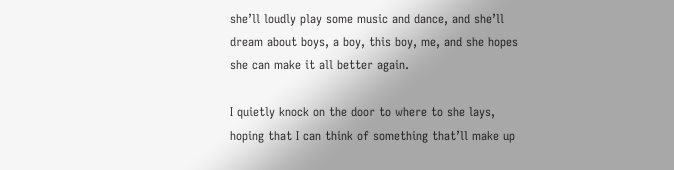she’ll loudly play some music and dance, and she’ll dream about boys, a boy, this boy, me, and she hopes she can make it all better again.

I quietly knock on the door to where to she lays, hoping that I can think of something that’ll make up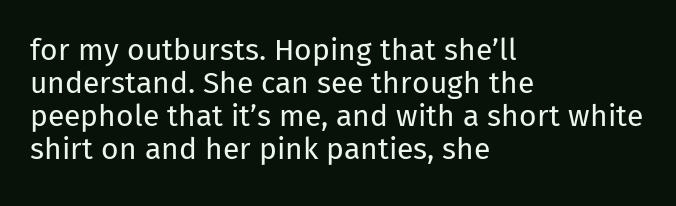for my outbursts. Hoping that she’ll understand. She can see through the peephole that it’s me, and with a short white shirt on and her pink panties, she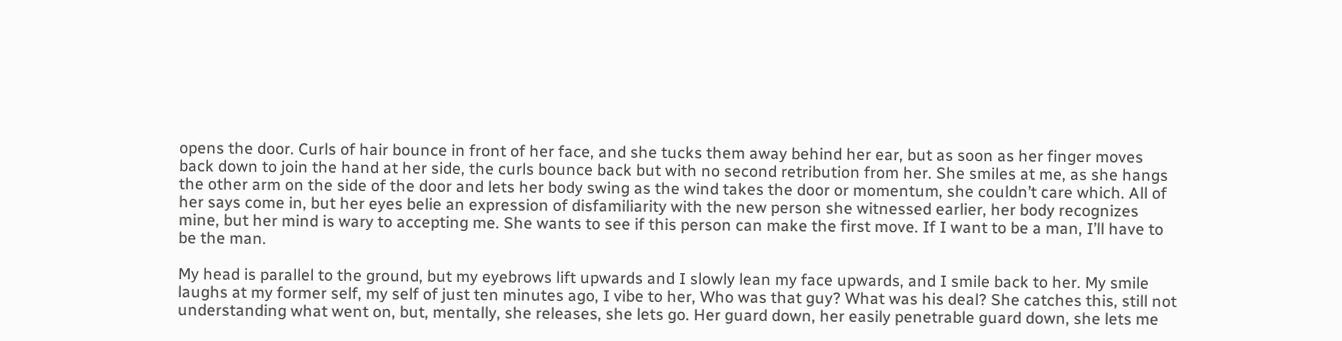opens the door. Curls of hair bounce in front of her face, and she tucks them away behind her ear, but as soon as her finger moves back down to join the hand at her side, the curls bounce back but with no second retribution from her. She smiles at me, as she hangs the other arm on the side of the door and lets her body swing as the wind takes the door or momentum, she couldn’t care which. All of her says come in, but her eyes belie an expression of disfamiliarity with the new person she witnessed earlier, her body recognizes mine, but her mind is wary to accepting me. She wants to see if this person can make the first move. If I want to be a man, I’ll have to be the man.

My head is parallel to the ground, but my eyebrows lift upwards and I slowly lean my face upwards, and I smile back to her. My smile laughs at my former self, my self of just ten minutes ago, I vibe to her, Who was that guy? What was his deal? She catches this, still not understanding what went on, but, mentally, she releases, she lets go. Her guard down, her easily penetrable guard down, she lets me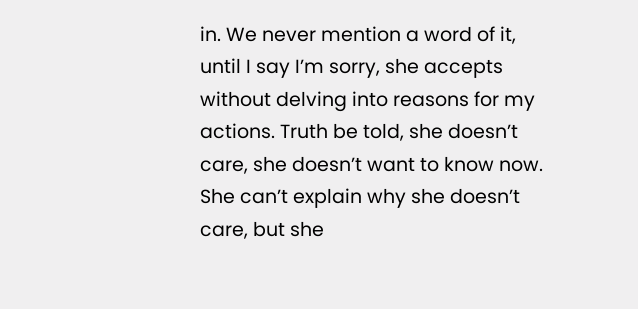in. We never mention a word of it, until I say I’m sorry, she accepts without delving into reasons for my actions. Truth be told, she doesn’t care, she doesn’t want to know now. She can’t explain why she doesn’t care, but she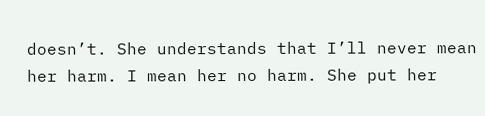doesn’t. She understands that I’ll never mean her harm. I mean her no harm. She put her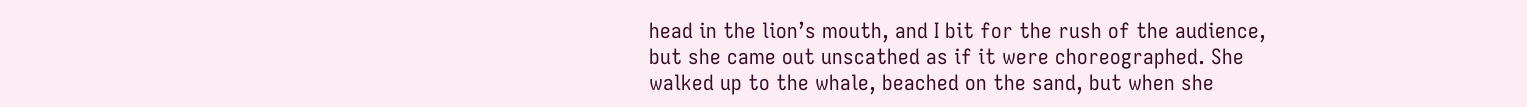head in the lion’s mouth, and I bit for the rush of the audience, but she came out unscathed as if it were choreographed. She walked up to the whale, beached on the sand, but when she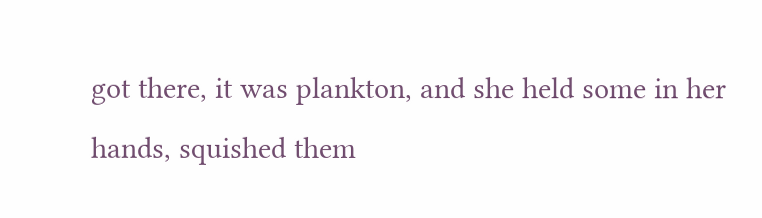got there, it was plankton, and she held some in her hands, squished them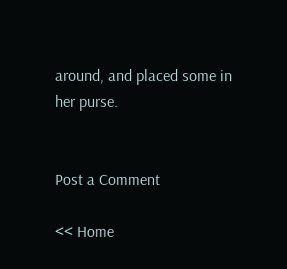around, and placed some in her purse.


Post a Comment

<< Home